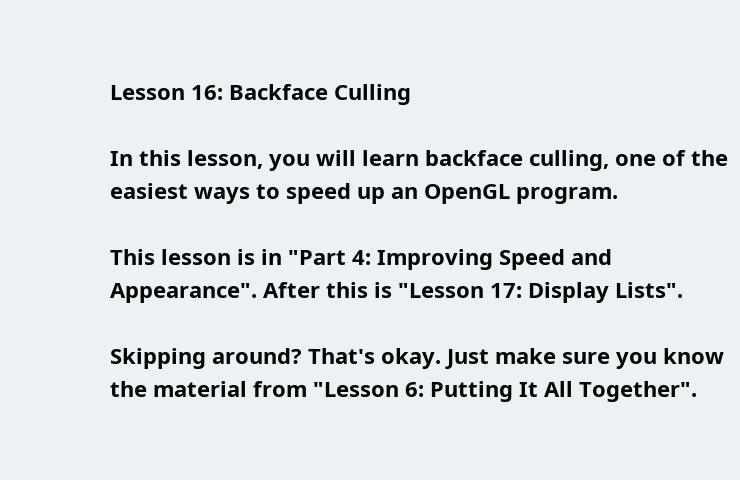Lesson 16: Backface Culling

In this lesson, you will learn backface culling, one of the easiest ways to speed up an OpenGL program.

This lesson is in "Part 4: Improving Speed and Appearance". After this is "Lesson 17: Display Lists".

Skipping around? That's okay. Just make sure you know the material from "Lesson 6: Putting It All Together".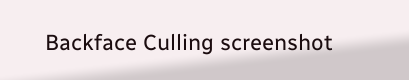Backface Culling screenshot